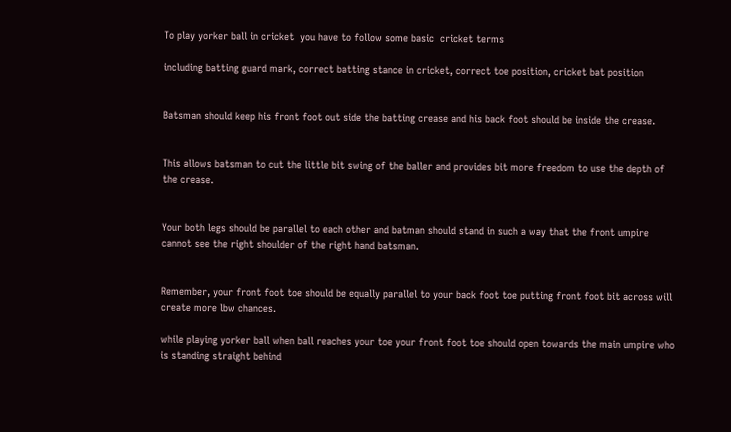To play yorker ball in cricket  you have to follow some basic  cricket terms

including batting guard mark, correct batting stance in cricket, correct toe position, cricket bat position


Batsman should keep his front foot out side the batting crease and his back foot should be inside the crease.


This allows batsman to cut the little bit swing of the baller and provides bit more freedom to use the depth of the crease.


Your both legs should be parallel to each other and batman should stand in such a way that the front umpire cannot see the right shoulder of the right hand batsman.


Remember, your front foot toe should be equally parallel to your back foot toe putting front foot bit across will create more lbw chances.

while playing yorker ball when ball reaches your toe your front foot toe should open towards the main umpire who is standing straight behind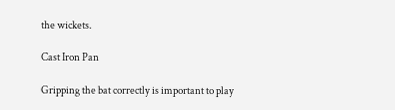the wickets.

Cast Iron Pan

Gripping the bat correctly is important to play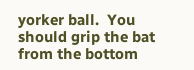yorker ball.  You should grip the bat from the bottom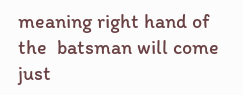meaning right hand of the  batsman will come just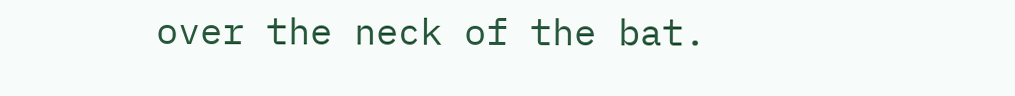over the neck of the bat.